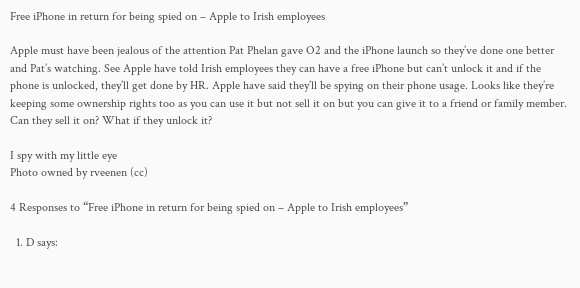Free iPhone in return for being spied on – Apple to Irish employees

Apple must have been jealous of the attention Pat Phelan gave O2 and the iPhone launch so they’ve done one better and Pat’s watching. See Apple have told Irish employees they can have a free iPhone but can’t unlock it and if the phone is unlocked, they’ll get done by HR. Apple have said they’ll be spying on their phone usage. Looks like they’re keeping some ownership rights too as you can use it but not sell it on but you can give it to a friend or family member. Can they sell it on? What if they unlock it?

I spy with my little eye
Photo owned by rveenen (cc)

4 Responses to “Free iPhone in return for being spied on – Apple to Irish employees”

  1. D says: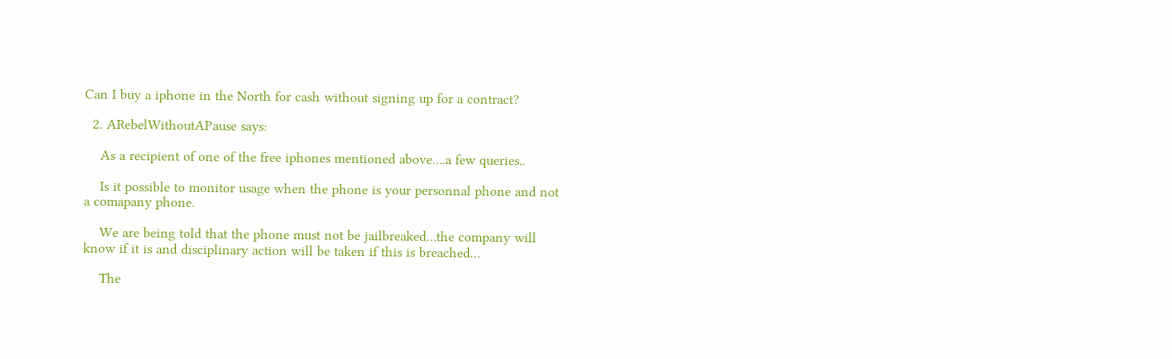Can I buy a iphone in the North for cash without signing up for a contract?

  2. ARebelWithoutAPause says:

    As a recipient of one of the free iphones mentioned above….a few queries..

    Is it possible to monitor usage when the phone is your personnal phone and not a comapany phone.

    We are being told that the phone must not be jailbreaked…the company will know if it is and disciplinary action will be taken if this is breached…

    The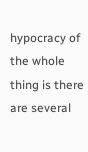hypocracy of the whole thing is there are several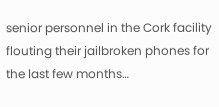senior personnel in the Cork facility flouting their jailbroken phones for the last few months…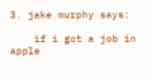3. jake murphy says:

    if i got a job in apple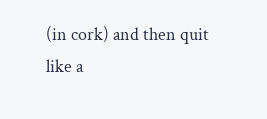(in cork) and then quit like a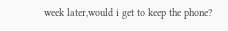week later,would i get to keep the phone?